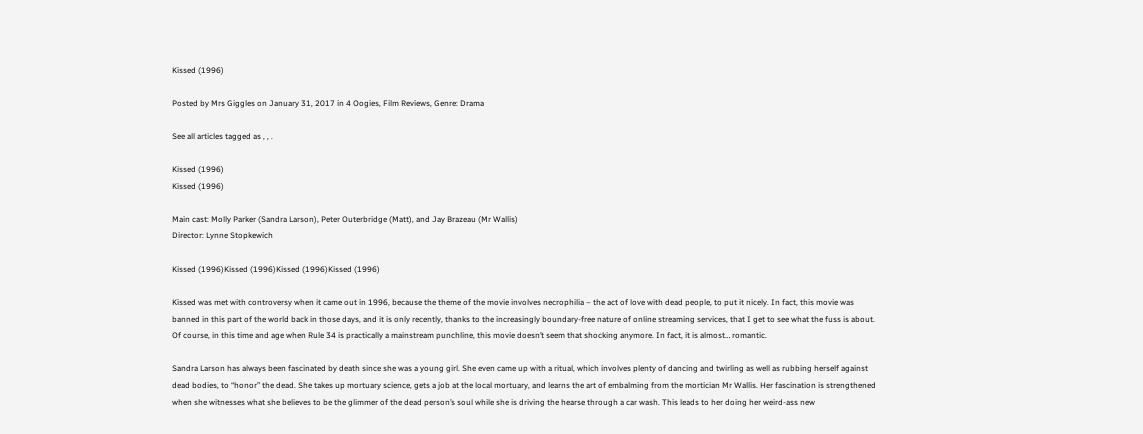Kissed (1996)

Posted by Mrs Giggles on January 31, 2017 in 4 Oogies, Film Reviews, Genre: Drama

See all articles tagged as , , .

Kissed (1996)
Kissed (1996)

Main cast: Molly Parker (Sandra Larson), Peter Outerbridge (Matt), and Jay Brazeau (Mr Wallis)
Director: Lynne Stopkewich

Kissed (1996)Kissed (1996)Kissed (1996)Kissed (1996)

Kissed was met with controversy when it came out in 1996, because the theme of the movie involves necrophilia – the act of love with dead people, to put it nicely. In fact, this movie was banned in this part of the world back in those days, and it is only recently, thanks to the increasingly boundary-free nature of online streaming services, that I get to see what the fuss is about. Of course, in this time and age when Rule 34 is practically a mainstream punchline, this movie doesn’t seem that shocking anymore. In fact, it is almost… romantic.

Sandra Larson has always been fascinated by death since she was a young girl. She even came up with a ritual, which involves plenty of dancing and twirling as well as rubbing herself against dead bodies, to “honor” the dead. She takes up mortuary science, gets a job at the local mortuary, and learns the art of embalming from the mortician Mr Wallis. Her fascination is strengthened when she witnesses what she believes to be the glimmer of the dead person’s soul while she is driving the hearse through a car wash. This leads to her doing her weird-ass new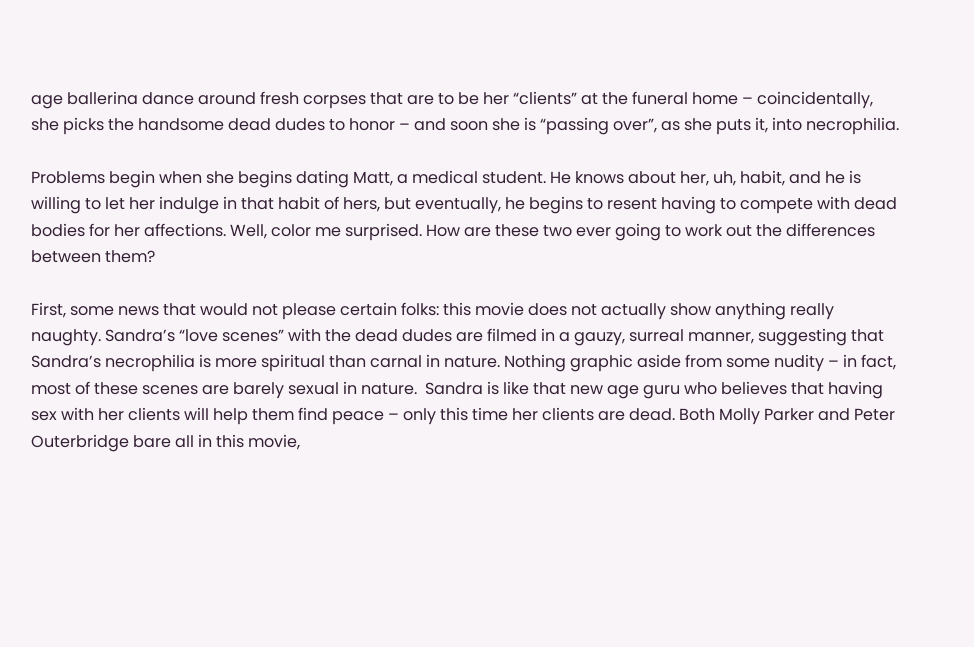age ballerina dance around fresh corpses that are to be her “clients” at the funeral home – coincidentally, she picks the handsome dead dudes to honor – and soon she is “passing over”, as she puts it, into necrophilia.

Problems begin when she begins dating Matt, a medical student. He knows about her, uh, habit, and he is willing to let her indulge in that habit of hers, but eventually, he begins to resent having to compete with dead bodies for her affections. Well, color me surprised. How are these two ever going to work out the differences between them?

First, some news that would not please certain folks: this movie does not actually show anything really naughty. Sandra’s “love scenes” with the dead dudes are filmed in a gauzy, surreal manner, suggesting that Sandra’s necrophilia is more spiritual than carnal in nature. Nothing graphic aside from some nudity – in fact, most of these scenes are barely sexual in nature.  Sandra is like that new age guru who believes that having sex with her clients will help them find peace – only this time her clients are dead. Both Molly Parker and Peter Outerbridge bare all in this movie,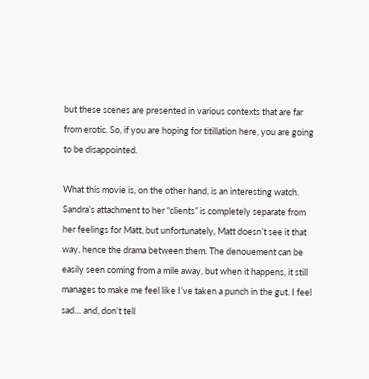but these scenes are presented in various contexts that are far from erotic. So, if you are hoping for titillation here, you are going to be disappointed.

What this movie is, on the other hand, is an interesting watch. Sandra’s attachment to her “clients” is completely separate from her feelings for Matt, but unfortunately, Matt doesn’t see it that way, hence the drama between them. The denouement can be easily seen coming from a mile away, but when it happens, it still manages to make me feel like I’ve taken a punch in the gut. I feel sad… and, don’t tell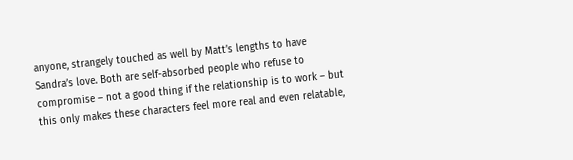anyone, strangely touched as well by Matt’s lengths to have Sandra’s love. Both are self-absorbed people who refuse to compromise – not a good thing if the relationship is to work – but this only makes these characters feel more real and even relatable,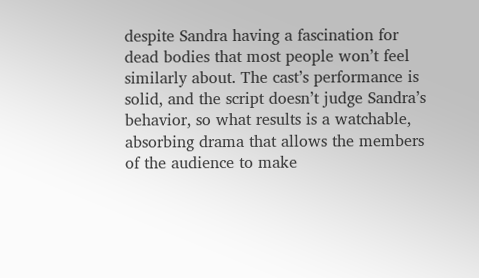despite Sandra having a fascination for dead bodies that most people won’t feel similarly about. The cast’s performance is solid, and the script doesn’t judge Sandra’s behavior, so what results is a watchable, absorbing drama that allows the members of the audience to make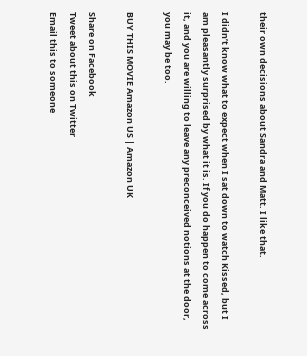their own decisions about Sandra and Matt. I like that.

I didn’t know what to expect when I sat down to watch Kissed, but I am pleasantly surprised by what it is. If you do happen to come across it, and you are willing to leave any preconceived notions at the door, you may be too.

BUY THIS MOVIE Amazon US | Amazon UK

Share on Facebook
Tweet about this on Twitter
Email this to someone